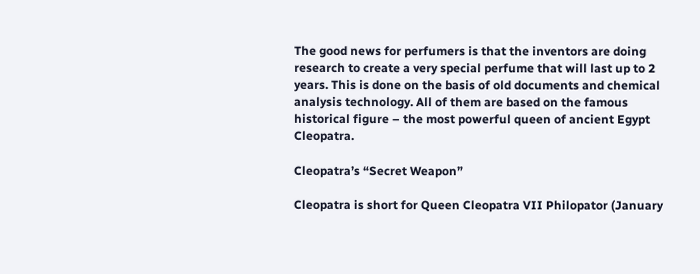The good news for perfumers is that the inventors are doing research to create a very special perfume that will last up to 2 years. This is done on the basis of old documents and chemical analysis technology. All of them are based on the famous historical figure – the most powerful queen of ancient Egypt Cleopatra.

Cleopatra’s “Secret Weapon”

Cleopatra is short for Queen Cleopatra VII Philopator (January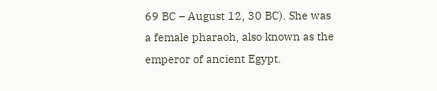69 BC – August 12, 30 BC). She was a female pharaoh, also known as the emperor of ancient Egypt.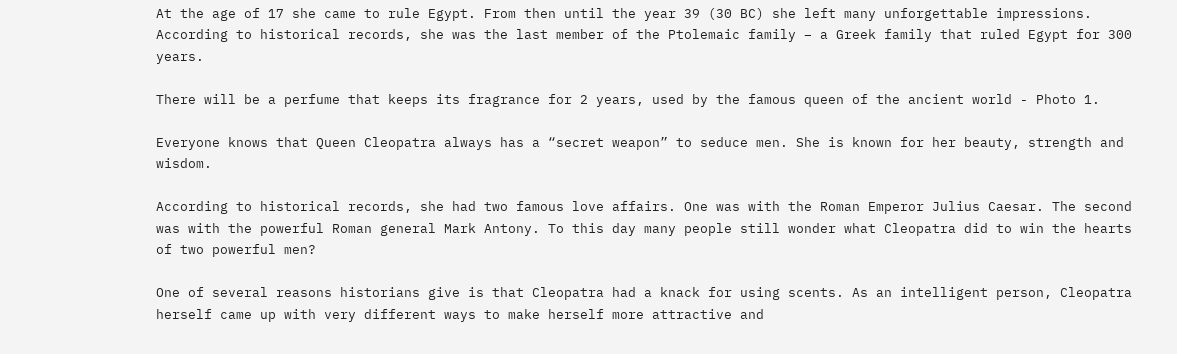At the age of 17 she came to rule Egypt. From then until the year 39 (30 BC) she left many unforgettable impressions. According to historical records, she was the last member of the Ptolemaic family – a Greek family that ruled Egypt for 300 years.

There will be a perfume that keeps its fragrance for 2 years, used by the famous queen of the ancient world - Photo 1.

Everyone knows that Queen Cleopatra always has a “secret weapon” to seduce men. She is known for her beauty, strength and wisdom.

According to historical records, she had two famous love affairs. One was with the Roman Emperor Julius Caesar. The second was with the powerful Roman general Mark Antony. To this day many people still wonder what Cleopatra did to win the hearts of two powerful men?

One of several reasons historians give is that Cleopatra had a knack for using scents. As an intelligent person, Cleopatra herself came up with very different ways to make herself more attractive and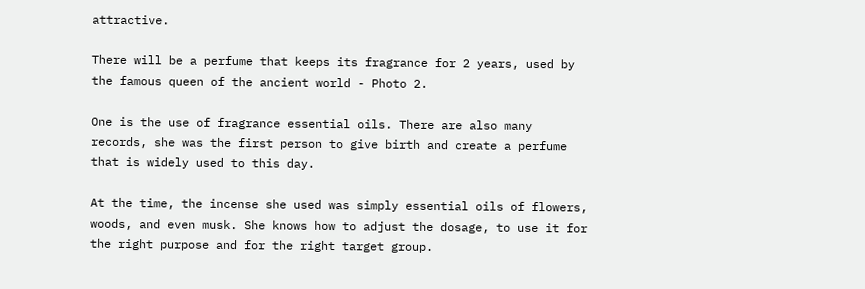attractive.

There will be a perfume that keeps its fragrance for 2 years, used by the famous queen of the ancient world - Photo 2.

One is the use of fragrance essential oils. There are also many records, she was the first person to give birth and create a perfume that is widely used to this day.

At the time, the incense she used was simply essential oils of flowers, woods, and even musk. She knows how to adjust the dosage, to use it for the right purpose and for the right target group.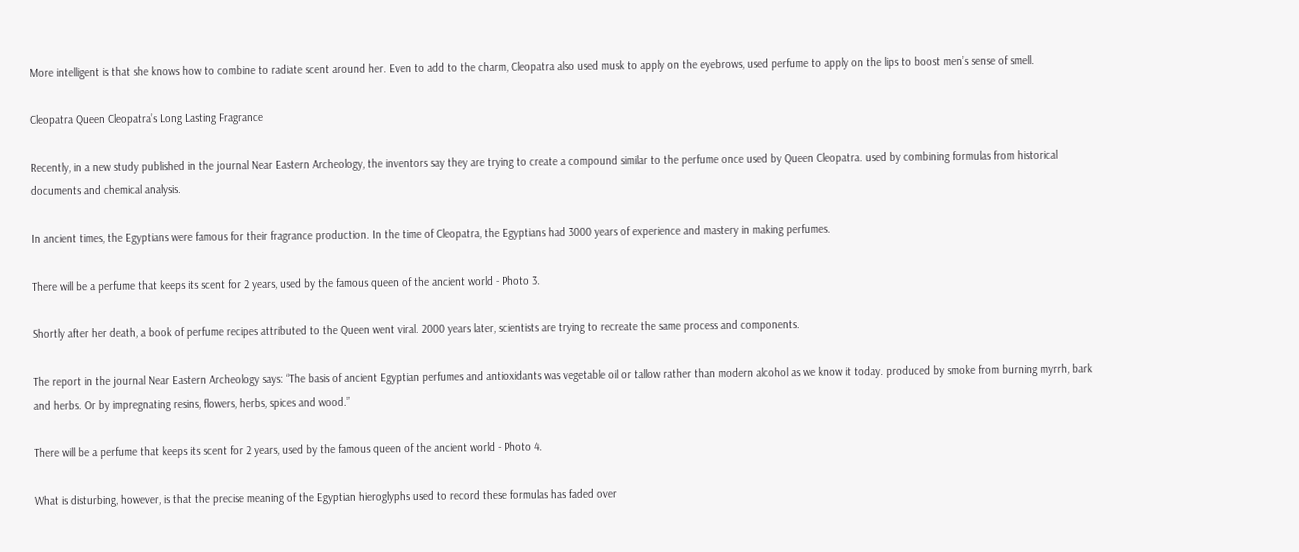More intelligent is that she knows how to combine to radiate scent around her. Even to add to the charm, Cleopatra also used musk to apply on the eyebrows, used perfume to apply on the lips to boost men’s sense of smell.

Cleopatra Queen Cleopatra’s Long Lasting Fragrance

Recently, in a new study published in the journal Near Eastern Archeology, the inventors say they are trying to create a compound similar to the perfume once used by Queen Cleopatra. used by combining formulas from historical documents and chemical analysis.

In ancient times, the Egyptians were famous for their fragrance production. In the time of Cleopatra, the Egyptians had 3000 years of experience and mastery in making perfumes.

There will be a perfume that keeps its scent for 2 years, used by the famous queen of the ancient world - Photo 3.

Shortly after her death, a book of perfume recipes attributed to the Queen went viral. 2000 years later, scientists are trying to recreate the same process and components.

The report in the journal Near Eastern Archeology says: “The basis of ancient Egyptian perfumes and antioxidants was vegetable oil or tallow rather than modern alcohol as we know it today. produced by smoke from burning myrrh, bark and herbs. Or by impregnating resins, flowers, herbs, spices and wood.”

There will be a perfume that keeps its scent for 2 years, used by the famous queen of the ancient world - Photo 4.

What is disturbing, however, is that the precise meaning of the Egyptian hieroglyphs used to record these formulas has faded over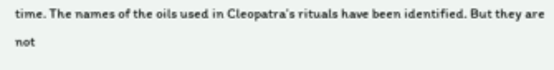time. The names of the oils used in Cleopatra’s rituals have been identified. But they are not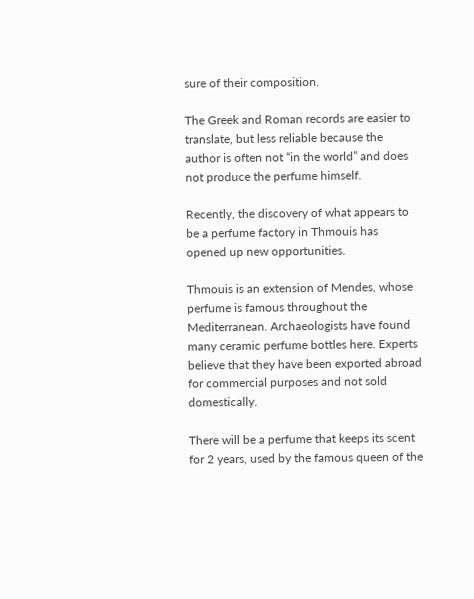sure of their composition.

The Greek and Roman records are easier to translate, but less reliable because the author is often not “in the world” and does not produce the perfume himself.

Recently, the discovery of what appears to be a perfume factory in Thmouis has opened up new opportunities.

Thmouis is an extension of Mendes, whose perfume is famous throughout the Mediterranean. Archaeologists have found many ceramic perfume bottles here. Experts believe that they have been exported abroad for commercial purposes and not sold domestically.

There will be a perfume that keeps its scent for 2 years, used by the famous queen of the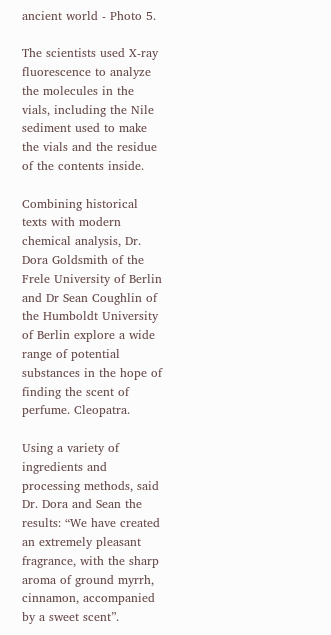ancient world - Photo 5.

The scientists used X-ray fluorescence to analyze the molecules in the vials, including the Nile sediment used to make the vials and the residue of the contents inside.

Combining historical texts with modern chemical analysis, Dr. Dora Goldsmith of the Frele University of Berlin and Dr Sean Coughlin of the Humboldt University of Berlin explore a wide range of potential substances in the hope of finding the scent of perfume. Cleopatra.

Using a variety of ingredients and processing methods, said Dr. Dora and Sean the results: “We have created an extremely pleasant fragrance, with the sharp aroma of ground myrrh, cinnamon, accompanied by a sweet scent”.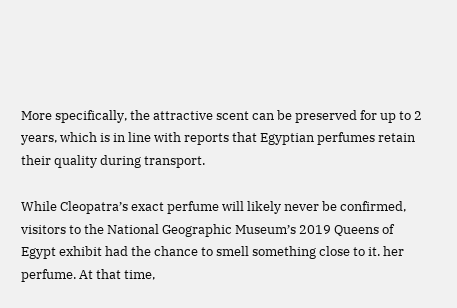More specifically, the attractive scent can be preserved for up to 2 years, which is in line with reports that Egyptian perfumes retain their quality during transport.

While Cleopatra’s exact perfume will likely never be confirmed, visitors to the National Geographic Museum’s 2019 Queens of Egypt exhibit had the chance to smell something close to it. her perfume. At that time,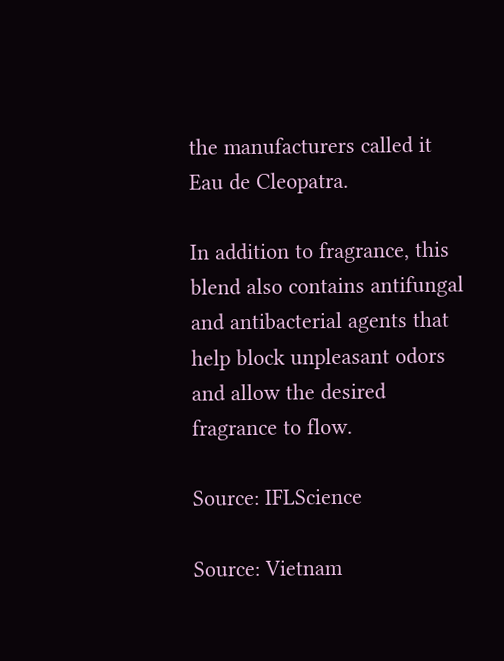the manufacturers called it Eau de Cleopatra.

In addition to fragrance, this blend also contains antifungal and antibacterial agents that help block unpleasant odors and allow the desired fragrance to flow.

Source: IFLScience

Source: Vietnam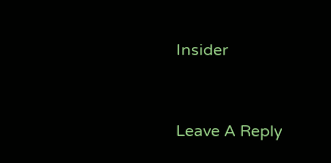Insider


Leave A Reply